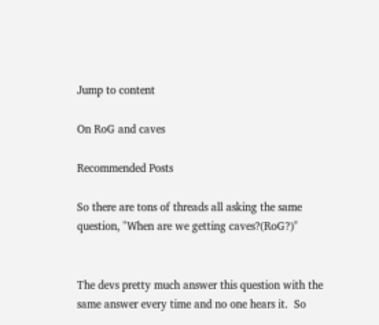Jump to content

On RoG and caves

Recommended Posts

So there are tons of threads all asking the same question, "When are we getting caves?(RoG?)"


The devs pretty much answer this question with the same answer every time and no one hears it.  So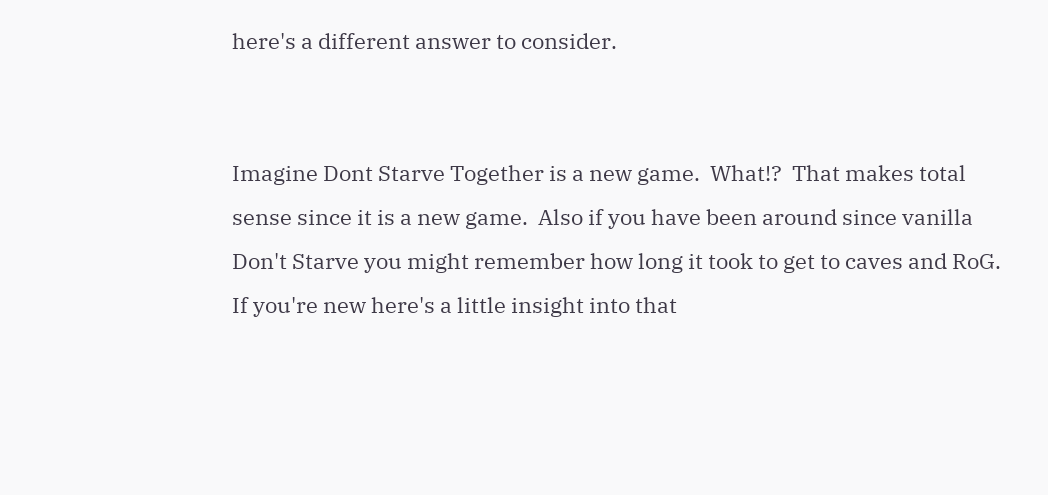here's a different answer to consider.


Imagine Dont Starve Together is a new game.  What!?  That makes total sense since it is a new game.  Also if you have been around since vanilla Don't Starve you might remember how long it took to get to caves and RoG.  If you're new here's a little insight into that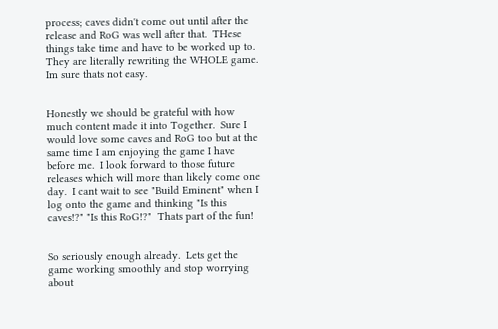process; caves didn't come out until after the release and RoG was well after that.  THese things take time and have to be worked up to.  They are literally rewriting the WHOLE game.  Im sure thats not easy.


Honestly we should be grateful with how much content made it into Together.  Sure I would love some caves and RoG too but at the same time I am enjoying the game I have before me.  I look forward to those future releases which will more than likely come one day.  I cant wait to see "Build Eminent" when I log onto the game and thinking "Is this caves!?" "Is this RoG!?"  Thats part of the fun!


So seriously enough already.  Lets get the game working smoothly and stop worrying about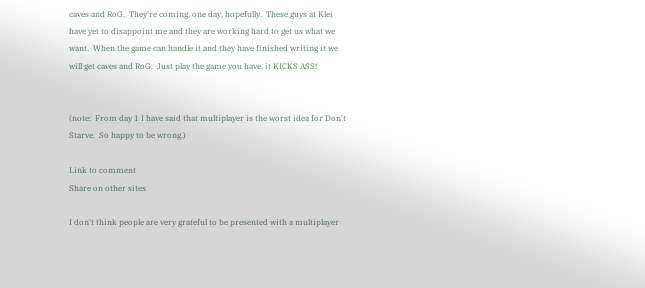caves and RoG.  They're coming, one day, hopefully.  These guys at Klei have yet to disappoint me and they are working hard to get us what we want.  When the game can handle it and they have finished writing it we will get caves and RoG.  Just play the game you have, it KICKS ASS!


(note:  From day 1 I have said that multiplayer is the worst idea for Don't Starve.  So happy to be wrong.)

Link to comment
Share on other sites

I don't think people are very grateful to be presented with a multiplayer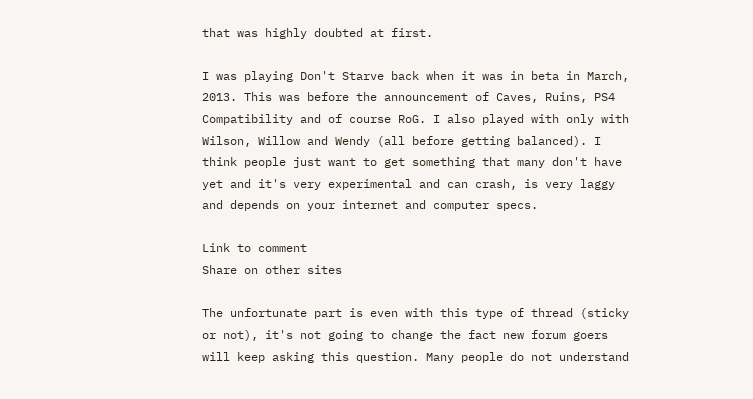that was highly doubted at first.

I was playing Don't Starve back when it was in beta in March, 2013. This was before the announcement of Caves, Ruins, PS4 Compatibility and of course RoG. I also played with only with Wilson, Willow and Wendy (all before getting balanced). I think people just want to get something that many don't have yet and it's very experimental and can crash, is very laggy and depends on your internet and computer specs.

Link to comment
Share on other sites

The unfortunate part is even with this type of thread (sticky or not), it's not going to change the fact new forum goers will keep asking this question. Many people do not understand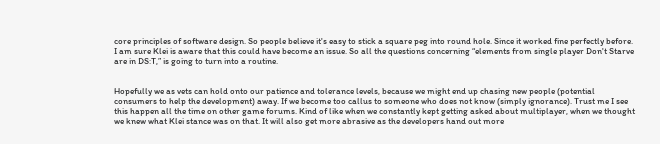core principles of software design. So people believe it's easy to stick a square peg into round hole. Since it worked fine perfectly before. I am sure Klei is aware that this could have become an issue. So all the questions concerning “elements from single player Don't Starve are in DS:T,” is going to turn into a routine.


Hopefully we as vets can hold onto our patience and tolerance levels, because we might end up chasing new people (potential consumers to help the development) away. If we become too callus to someone who does not know (simply ignorance). Trust me I see this happen all the time on other game forums. Kind of like when we constantly kept getting asked about multiplayer, when we thought we knew what Klei stance was on that. It will also get more abrasive as the developers hand out more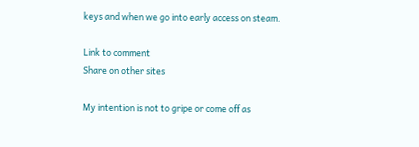keys and when we go into early access on steam.

Link to comment
Share on other sites

My intention is not to gripe or come off as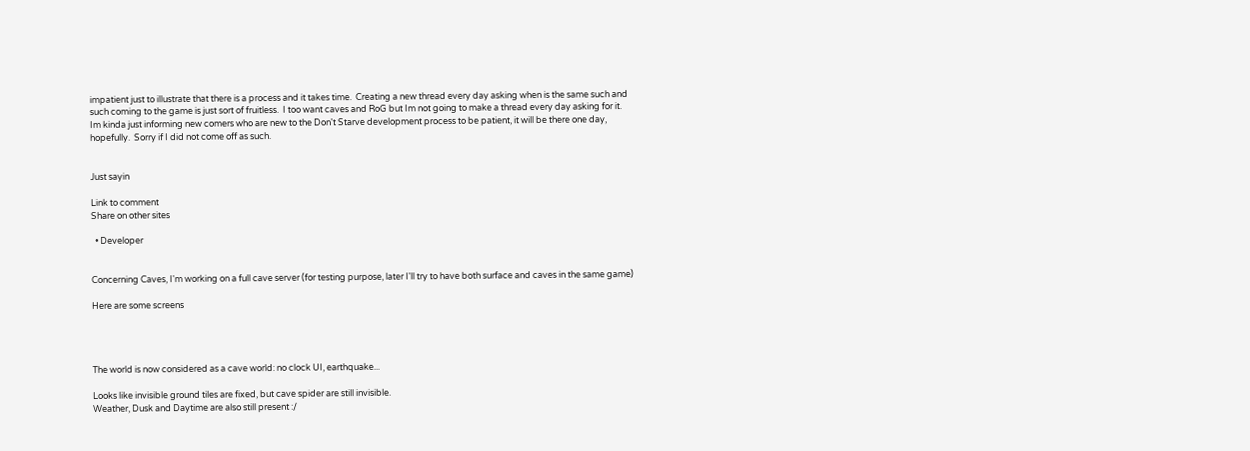impatient just to illustrate that there is a process and it takes time.  Creating a new thread every day asking when is the same such and such coming to the game is just sort of fruitless.  I too want caves and RoG but Im not going to make a thread every day asking for it.  Im kinda just informing new comers who are new to the Don't Starve development process to be patient, it will be there one day, hopefully.  Sorry if I did not come off as such.


Just sayin

Link to comment
Share on other sites

  • Developer


Concerning Caves, I'm working on a full cave server (for testing purpose, later I'll try to have both surface and caves in the same game)

Here are some screens




The world is now considered as a cave world: no clock UI, earthquake...

Looks like invisible ground tiles are fixed, but cave spider are still invisible.
Weather, Dusk and Daytime are also still present :/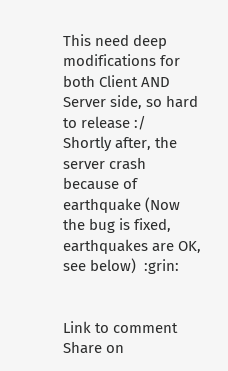This need deep modifications for both Client AND Server side, so hard to release :/
Shortly after, the server crash because of earthquake (Now the bug is fixed, earthquakes are OK, see below)  :grin:


Link to comment
Share on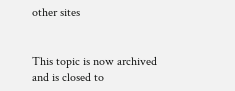other sites


This topic is now archived and is closed to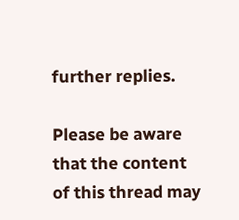further replies.

Please be aware that the content of this thread may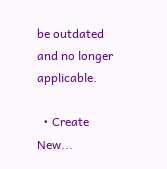be outdated and no longer applicable.

  • Create New...